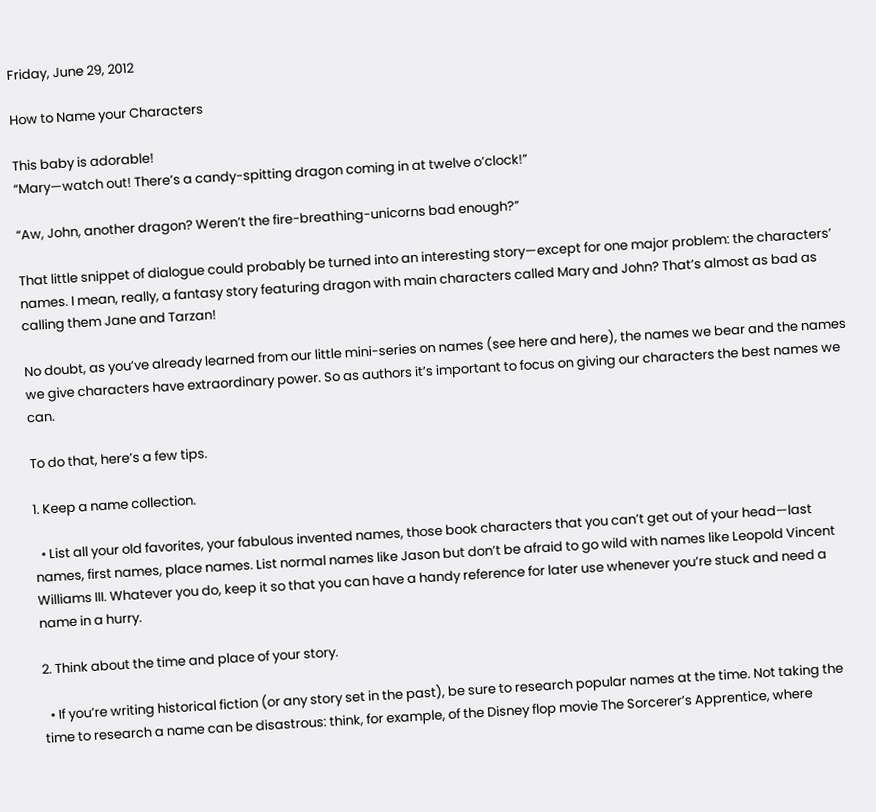Friday, June 29, 2012

How to Name your Characters

This baby is adorable!
“Mary—watch out! There’s a candy-spitting dragon coming in at twelve o’clock!”

“Aw, John, another dragon? Weren’t the fire-breathing-unicorns bad enough?”

That little snippet of dialogue could probably be turned into an interesting story—except for one major problem: the characters’ names. I mean, really, a fantasy story featuring dragon with main characters called Mary and John? That’s almost as bad as calling them Jane and Tarzan!

No doubt, as you’ve already learned from our little mini-series on names (see here and here), the names we bear and the names we give characters have extraordinary power. So as authors it’s important to focus on giving our characters the best names we can.

To do that, here’s a few tips.

1. Keep a name collection.

  • List all your old favorites, your fabulous invented names, those book characters that you can’t get out of your head—last names, first names, place names. List normal names like Jason but don’t be afraid to go wild with names like Leopold Vincent Williams III. Whatever you do, keep it so that you can have a handy reference for later use whenever you’re stuck and need a name in a hurry.

2. Think about the time and place of your story.

  • If you’re writing historical fiction (or any story set in the past), be sure to research popular names at the time. Not taking the time to research a name can be disastrous: think, for example, of the Disney flop movie The Sorcerer’s Apprentice, where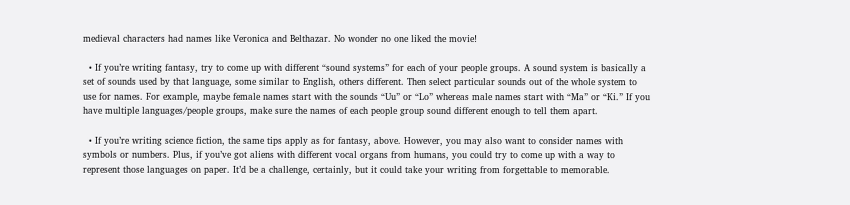medieval characters had names like Veronica and Belthazar. No wonder no one liked the movie!

  • If you’re writing fantasy, try to come up with different “sound systems” for each of your people groups. A sound system is basically a set of sounds used by that language, some similar to English, others different. Then select particular sounds out of the whole system to use for names. For example, maybe female names start with the sounds “Uu” or “Lo” whereas male names start with “Ma” or “Ki.” If you have multiple languages/people groups, make sure the names of each people group sound different enough to tell them apart.

  • If you’re writing science fiction, the same tips apply as for fantasy, above. However, you may also want to consider names with symbols or numbers. Plus, if you’ve got aliens with different vocal organs from humans, you could try to come up with a way to represent those languages on paper. It’d be a challenge, certainly, but it could take your writing from forgettable to memorable.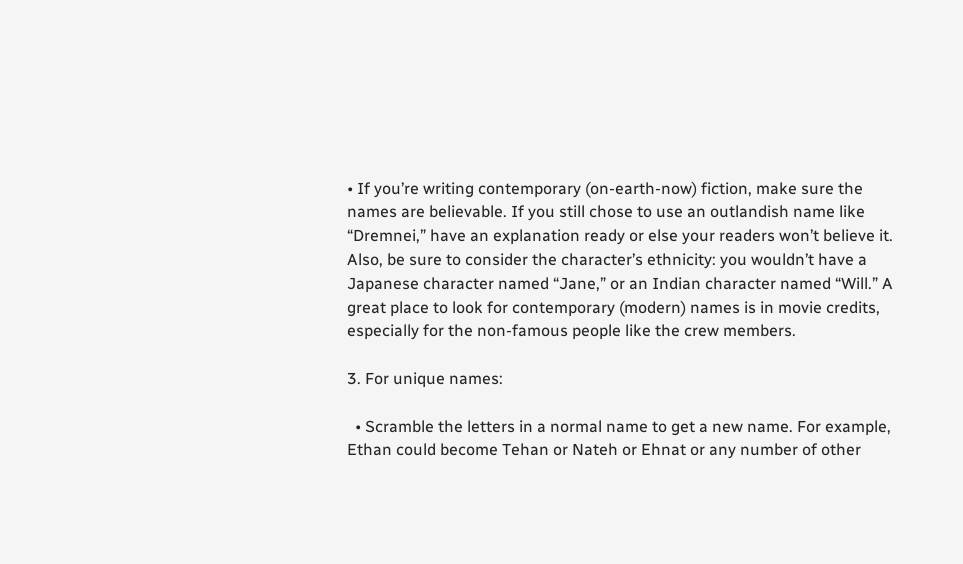• If you’re writing contemporary (on-earth-now) fiction, make sure the names are believable. If you still chose to use an outlandish name like “Dremnei,” have an explanation ready or else your readers won’t believe it. Also, be sure to consider the character’s ethnicity: you wouldn’t have a Japanese character named “Jane,” or an Indian character named “Will.” A great place to look for contemporary (modern) names is in movie credits, especially for the non-famous people like the crew members.

3. For unique names:

  • Scramble the letters in a normal name to get a new name. For example, Ethan could become Tehan or Nateh or Ehnat or any number of other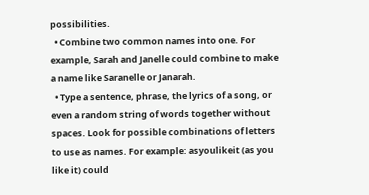possibilities.
  • Combine two common names into one. For example, Sarah and Janelle could combine to make a name like Saranelle or Janarah.
  • Type a sentence, phrase, the lyrics of a song, or even a random string of words together without spaces. Look for possible combinations of letters to use as names. For example: asyoulikeit (as you like it) could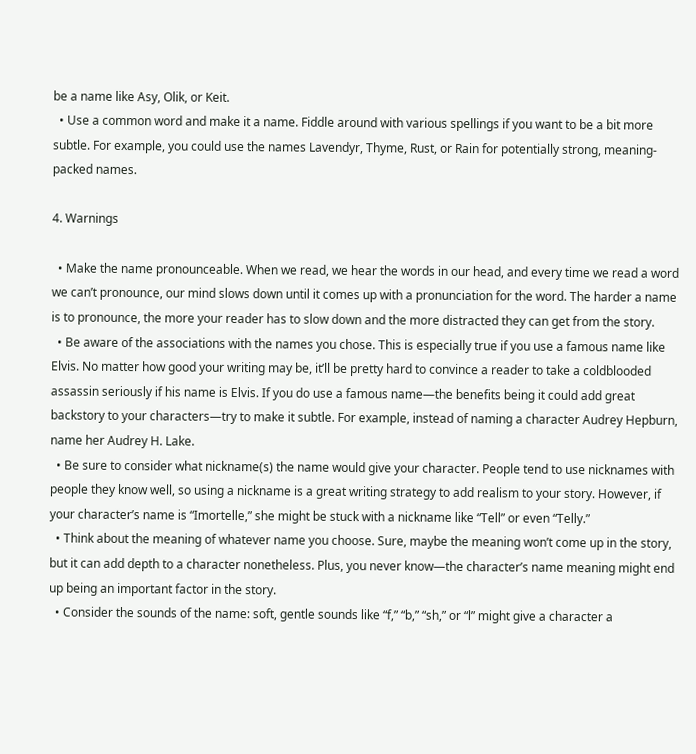be a name like Asy, Olik, or Keit.
  • Use a common word and make it a name. Fiddle around with various spellings if you want to be a bit more subtle. For example, you could use the names Lavendyr, Thyme, Rust, or Rain for potentially strong, meaning-packed names.

4. Warnings

  • Make the name pronounceable. When we read, we hear the words in our head, and every time we read a word we can’t pronounce, our mind slows down until it comes up with a pronunciation for the word. The harder a name is to pronounce, the more your reader has to slow down and the more distracted they can get from the story.
  • Be aware of the associations with the names you chose. This is especially true if you use a famous name like Elvis. No matter how good your writing may be, it’ll be pretty hard to convince a reader to take a coldblooded assassin seriously if his name is Elvis. If you do use a famous name—the benefits being it could add great backstory to your characters—try to make it subtle. For example, instead of naming a character Audrey Hepburn, name her Audrey H. Lake.
  • Be sure to consider what nickname(s) the name would give your character. People tend to use nicknames with people they know well, so using a nickname is a great writing strategy to add realism to your story. However, if your character’s name is “Imortelle,” she might be stuck with a nickname like “Tell” or even “Telly.”
  • Think about the meaning of whatever name you choose. Sure, maybe the meaning won’t come up in the story, but it can add depth to a character nonetheless. Plus, you never know—the character’s name meaning might end up being an important factor in the story.
  • Consider the sounds of the name: soft, gentle sounds like “f,” “b,” “sh,” or “l” might give a character a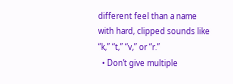different feel than a name with hard, clipped sounds like “k,” “t,” “v,” or “r.”
  • Don’t give multiple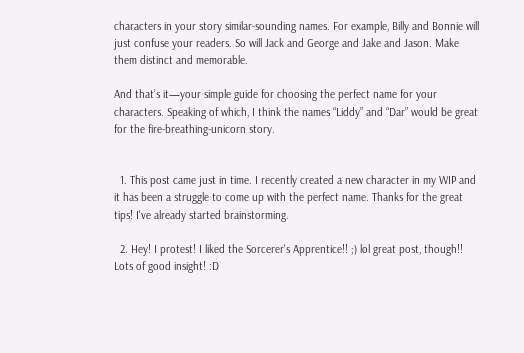characters in your story similar-sounding names. For example, Billy and Bonnie will just confuse your readers. So will Jack and George and Jake and Jason. Make them distinct and memorable.

And that’s it—your simple guide for choosing the perfect name for your characters. Speaking of which, I think the names “Liddy” and “Dar” would be great for the fire-breathing-unicorn story.


  1. This post came just in time. I recently created a new character in my WIP and it has been a struggle to come up with the perfect name. Thanks for the great tips! I've already started brainstorming.

  2. Hey! I protest! I liked the Sorcerer's Apprentice!! ;) lol great post, though!! Lots of good insight! :D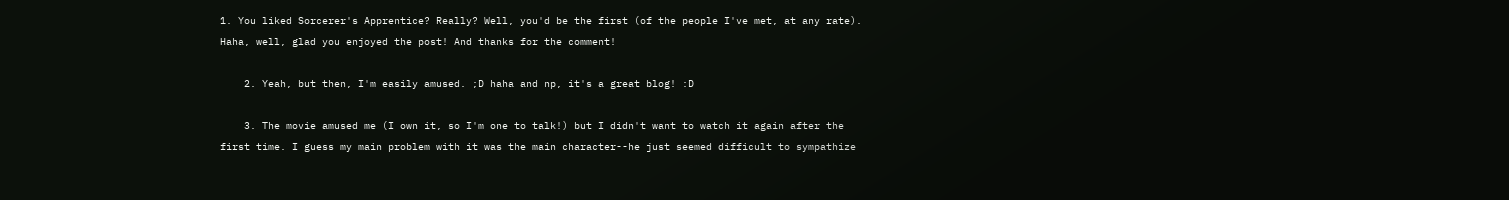1. You liked Sorcerer's Apprentice? Really? Well, you'd be the first (of the people I've met, at any rate). Haha, well, glad you enjoyed the post! And thanks for the comment!

    2. Yeah, but then, I'm easily amused. ;D haha and np, it's a great blog! :D

    3. The movie amused me (I own it, so I'm one to talk!) but I didn't want to watch it again after the first time. I guess my main problem with it was the main character--he just seemed difficult to sympathize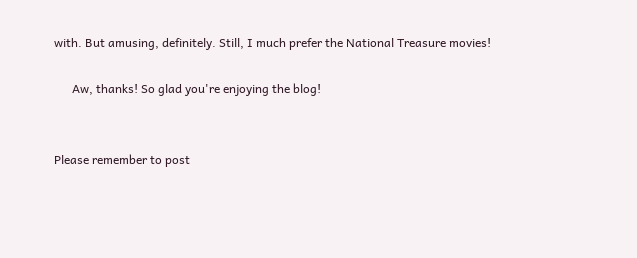with. But amusing, definitely. Still, I much prefer the National Treasure movies!

      Aw, thanks! So glad you're enjoying the blog!


Please remember to post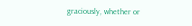graciously, whether or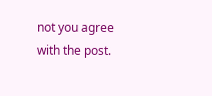not you agree with the post.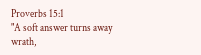Proverbs 15:1
"A soft answer turns away wrath,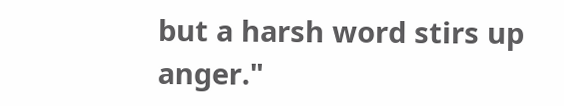but a harsh word stirs up anger."